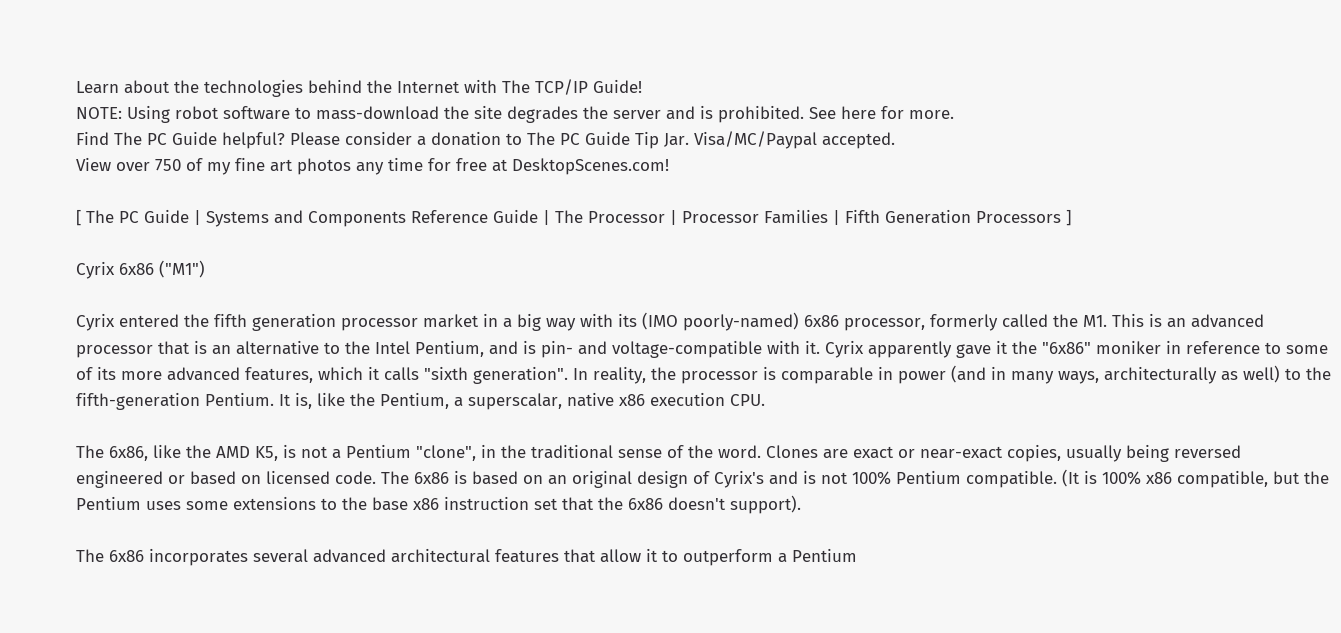Learn about the technologies behind the Internet with The TCP/IP Guide!
NOTE: Using robot software to mass-download the site degrades the server and is prohibited. See here for more.
Find The PC Guide helpful? Please consider a donation to The PC Guide Tip Jar. Visa/MC/Paypal accepted.
View over 750 of my fine art photos any time for free at DesktopScenes.com!

[ The PC Guide | Systems and Components Reference Guide | The Processor | Processor Families | Fifth Generation Processors ]

Cyrix 6x86 ("M1")

Cyrix entered the fifth generation processor market in a big way with its (IMO poorly-named) 6x86 processor, formerly called the M1. This is an advanced processor that is an alternative to the Intel Pentium, and is pin- and voltage-compatible with it. Cyrix apparently gave it the "6x86" moniker in reference to some of its more advanced features, which it calls "sixth generation". In reality, the processor is comparable in power (and in many ways, architecturally as well) to the fifth-generation Pentium. It is, like the Pentium, a superscalar, native x86 execution CPU.

The 6x86, like the AMD K5, is not a Pentium "clone", in the traditional sense of the word. Clones are exact or near-exact copies, usually being reversed engineered or based on licensed code. The 6x86 is based on an original design of Cyrix's and is not 100% Pentium compatible. (It is 100% x86 compatible, but the Pentium uses some extensions to the base x86 instruction set that the 6x86 doesn't support).

The 6x86 incorporates several advanced architectural features that allow it to outperform a Pentium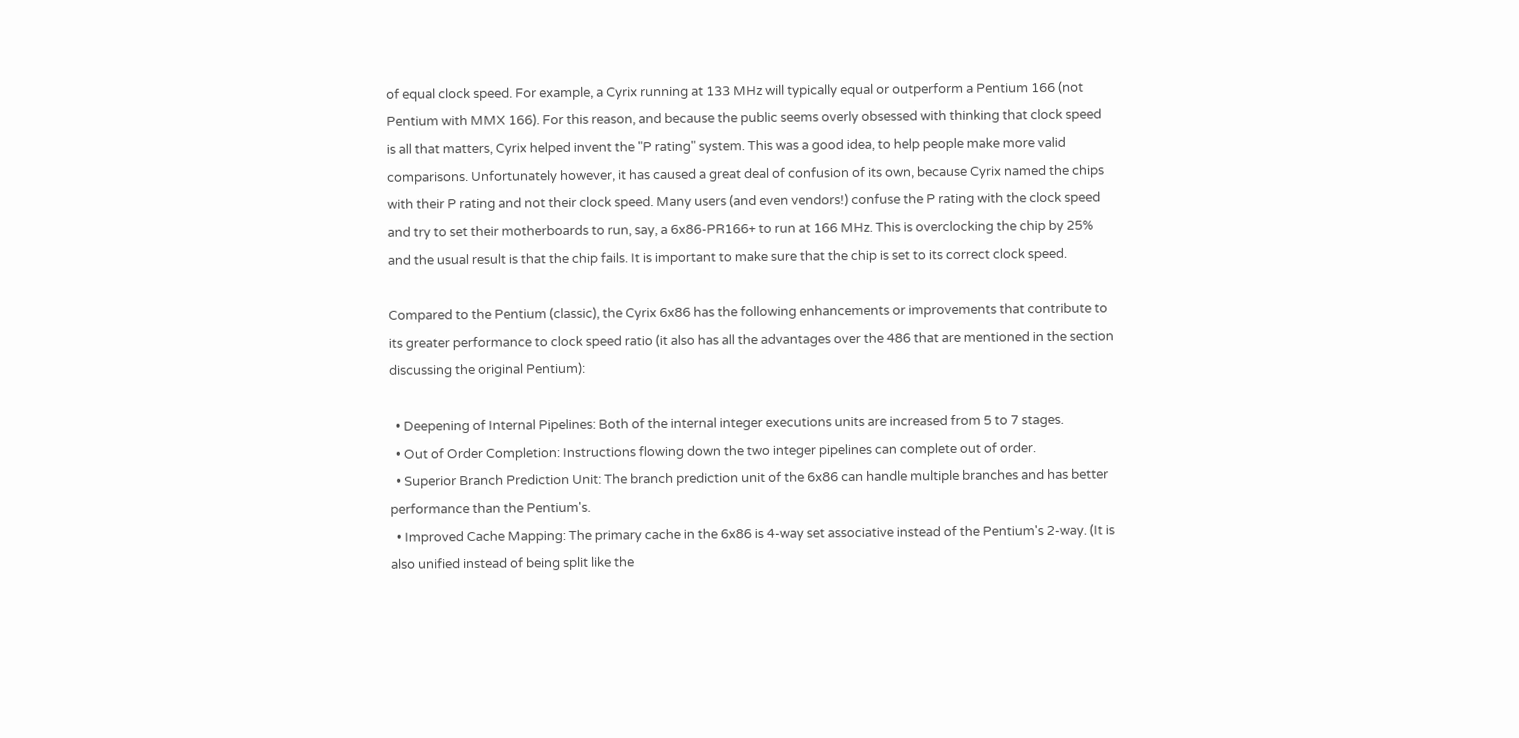of equal clock speed. For example, a Cyrix running at 133 MHz will typically equal or outperform a Pentium 166 (not Pentium with MMX 166). For this reason, and because the public seems overly obsessed with thinking that clock speed is all that matters, Cyrix helped invent the "P rating" system. This was a good idea, to help people make more valid comparisons. Unfortunately however, it has caused a great deal of confusion of its own, because Cyrix named the chips with their P rating and not their clock speed. Many users (and even vendors!) confuse the P rating with the clock speed and try to set their motherboards to run, say, a 6x86-PR166+ to run at 166 MHz. This is overclocking the chip by 25% and the usual result is that the chip fails. It is important to make sure that the chip is set to its correct clock speed.

Compared to the Pentium (classic), the Cyrix 6x86 has the following enhancements or improvements that contribute to its greater performance to clock speed ratio (it also has all the advantages over the 486 that are mentioned in the section discussing the original Pentium):

  • Deepening of Internal Pipelines: Both of the internal integer executions units are increased from 5 to 7 stages.
  • Out of Order Completion: Instructions flowing down the two integer pipelines can complete out of order.
  • Superior Branch Prediction Unit: The branch prediction unit of the 6x86 can handle multiple branches and has better performance than the Pentium's.
  • Improved Cache Mapping: The primary cache in the 6x86 is 4-way set associative instead of the Pentium's 2-way. (It is also unified instead of being split like the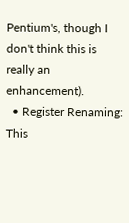Pentium's, though I don't think this is really an enhancement).
  • Register Renaming: This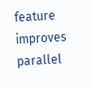feature improves parallel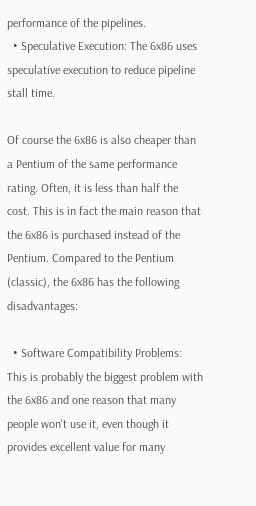performance of the pipelines.
  • Speculative Execution: The 6x86 uses speculative execution to reduce pipeline stall time.

Of course the 6x86 is also cheaper than a Pentium of the same performance rating. Often, it is less than half the cost. This is in fact the main reason that the 6x86 is purchased instead of the Pentium. Compared to the Pentium (classic), the 6x86 has the following disadvantages:

  • Software Compatibility Problems: This is probably the biggest problem with the 6x86 and one reason that many people won't use it, even though it provides excellent value for many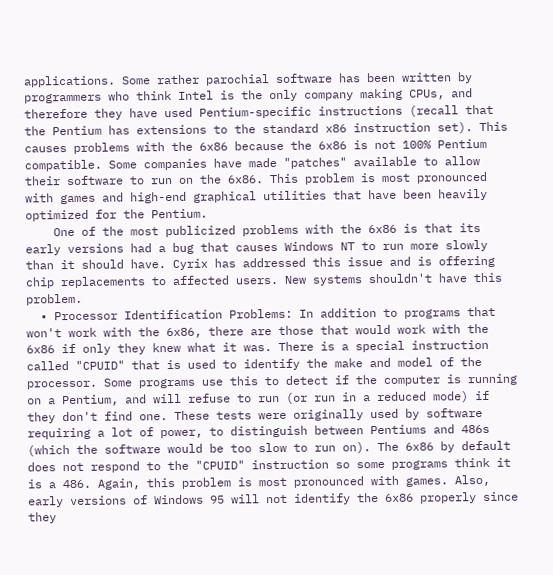applications. Some rather parochial software has been written by programmers who think Intel is the only company making CPUs, and therefore they have used Pentium-specific instructions (recall that the Pentium has extensions to the standard x86 instruction set). This causes problems with the 6x86 because the 6x86 is not 100% Pentium compatible. Some companies have made "patches" available to allow their software to run on the 6x86. This problem is most pronounced with games and high-end graphical utilities that have been heavily optimized for the Pentium.
    One of the most publicized problems with the 6x86 is that its early versions had a bug that causes Windows NT to run more slowly than it should have. Cyrix has addressed this issue and is offering chip replacements to affected users. New systems shouldn't have this problem.
  • Processor Identification Problems: In addition to programs that won't work with the 6x86, there are those that would work with the 6x86 if only they knew what it was. There is a special instruction called "CPUID" that is used to identify the make and model of the processor. Some programs use this to detect if the computer is running on a Pentium, and will refuse to run (or run in a reduced mode) if they don't find one. These tests were originally used by software requiring a lot of power, to distinguish between Pentiums and 486s (which the software would be too slow to run on). The 6x86 by default does not respond to the "CPUID" instruction so some programs think it is a 486. Again, this problem is most pronounced with games. Also, early versions of Windows 95 will not identify the 6x86 properly since they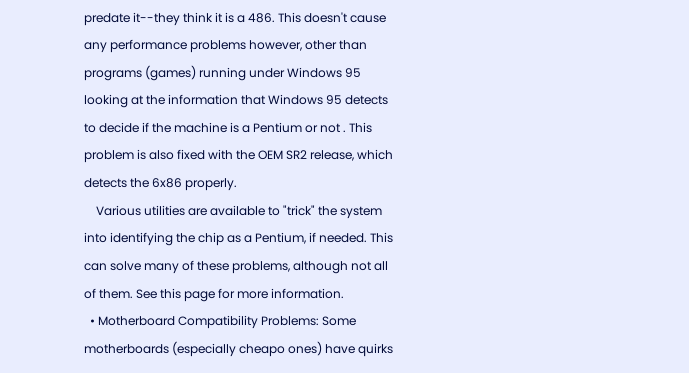predate it--they think it is a 486. This doesn't cause any performance problems however, other than programs (games) running under Windows 95 looking at the information that Windows 95 detects to decide if the machine is a Pentium or not . This problem is also fixed with the OEM SR2 release, which detects the 6x86 properly.
    Various utilities are available to "trick" the system into identifying the chip as a Pentium, if needed. This can solve many of these problems, although not all of them. See this page for more information.
  • Motherboard Compatibility Problems: Some motherboards (especially cheapo ones) have quirks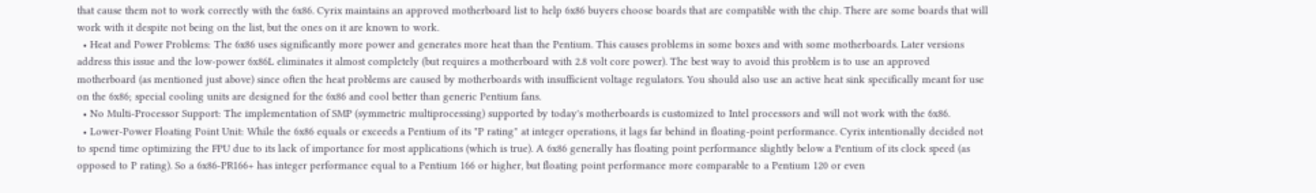that cause them not to work correctly with the 6x86. Cyrix maintains an approved motherboard list to help 6x86 buyers choose boards that are compatible with the chip. There are some boards that will work with it despite not being on the list, but the ones on it are known to work.
  • Heat and Power Problems: The 6x86 uses significantly more power and generates more heat than the Pentium. This causes problems in some boxes and with some motherboards. Later versions address this issue and the low-power 6x86L eliminates it almost completely (but requires a motherboard with 2.8 volt core power). The best way to avoid this problem is to use an approved motherboard (as mentioned just above) since often the heat problems are caused by motherboards with insufficient voltage regulators. You should also use an active heat sink specifically meant for use on the 6x86; special cooling units are designed for the 6x86 and cool better than generic Pentium fans.
  • No Multi-Processor Support: The implementation of SMP (symmetric multiprocessing) supported by today's motherboards is customized to Intel processors and will not work with the 6x86.
  • Lower-Power Floating Point Unit: While the 6x86 equals or exceeds a Pentium of its "P rating" at integer operations, it lags far behind in floating-point performance. Cyrix intentionally decided not to spend time optimizing the FPU due to its lack of importance for most applications (which is true). A 6x86 generally has floating point performance slightly below a Pentium of its clock speed (as opposed to P rating). So a 6x86-PR166+ has integer performance equal to a Pentium 166 or higher, but floating point performance more comparable to a Pentium 120 or even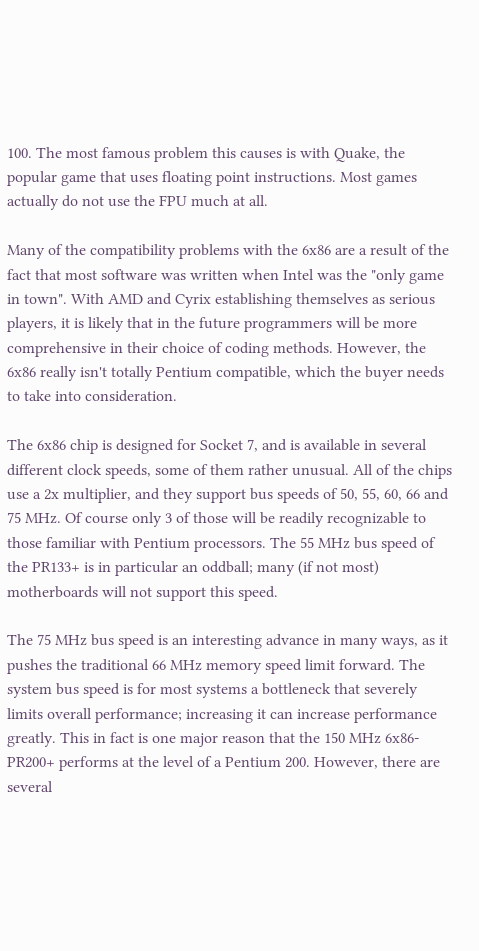100. The most famous problem this causes is with Quake, the popular game that uses floating point instructions. Most games actually do not use the FPU much at all.

Many of the compatibility problems with the 6x86 are a result of the fact that most software was written when Intel was the "only game in town". With AMD and Cyrix establishing themselves as serious players, it is likely that in the future programmers will be more comprehensive in their choice of coding methods. However, the 6x86 really isn't totally Pentium compatible, which the buyer needs to take into consideration.

The 6x86 chip is designed for Socket 7, and is available in several different clock speeds, some of them rather unusual. All of the chips use a 2x multiplier, and they support bus speeds of 50, 55, 60, 66 and 75 MHz. Of course only 3 of those will be readily recognizable to those familiar with Pentium processors. The 55 MHz bus speed of the PR133+ is in particular an oddball; many (if not most) motherboards will not support this speed.

The 75 MHz bus speed is an interesting advance in many ways, as it pushes the traditional 66 MHz memory speed limit forward. The system bus speed is for most systems a bottleneck that severely limits overall performance; increasing it can increase performance greatly. This in fact is one major reason that the 150 MHz 6x86-PR200+ performs at the level of a Pentium 200. However, there are several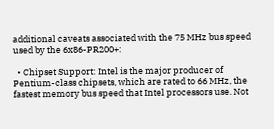additional caveats associated with the 75 MHz bus speed used by the 6x86-PR200+:

  • Chipset Support: Intel is the major producer of Pentium-class chipsets, which are rated to 66 MHz, the fastest memory bus speed that Intel processors use. Not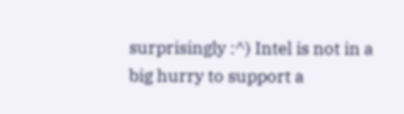surprisingly :^) Intel is not in a big hurry to support a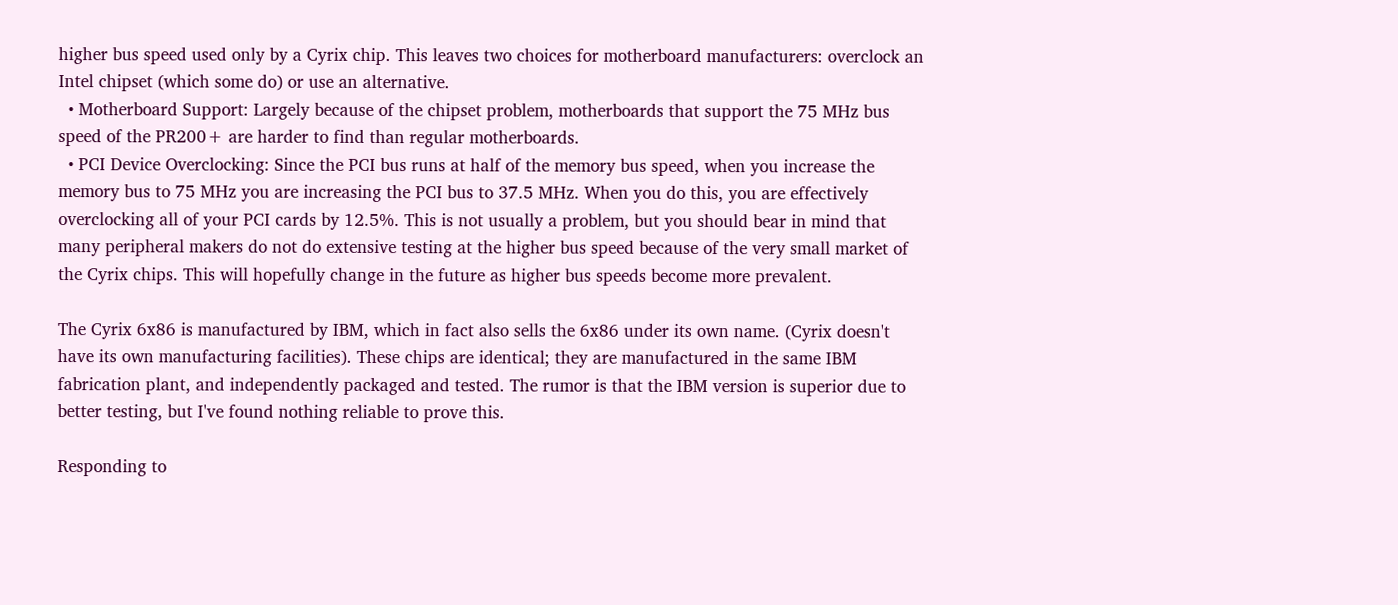higher bus speed used only by a Cyrix chip. This leaves two choices for motherboard manufacturers: overclock an Intel chipset (which some do) or use an alternative.
  • Motherboard Support: Largely because of the chipset problem, motherboards that support the 75 MHz bus speed of the PR200+ are harder to find than regular motherboards.
  • PCI Device Overclocking: Since the PCI bus runs at half of the memory bus speed, when you increase the memory bus to 75 MHz you are increasing the PCI bus to 37.5 MHz. When you do this, you are effectively overclocking all of your PCI cards by 12.5%. This is not usually a problem, but you should bear in mind that many peripheral makers do not do extensive testing at the higher bus speed because of the very small market of the Cyrix chips. This will hopefully change in the future as higher bus speeds become more prevalent.

The Cyrix 6x86 is manufactured by IBM, which in fact also sells the 6x86 under its own name. (Cyrix doesn't have its own manufacturing facilities). These chips are identical; they are manufactured in the same IBM fabrication plant, and independently packaged and tested. The rumor is that the IBM version is superior due to better testing, but I've found nothing reliable to prove this.

Responding to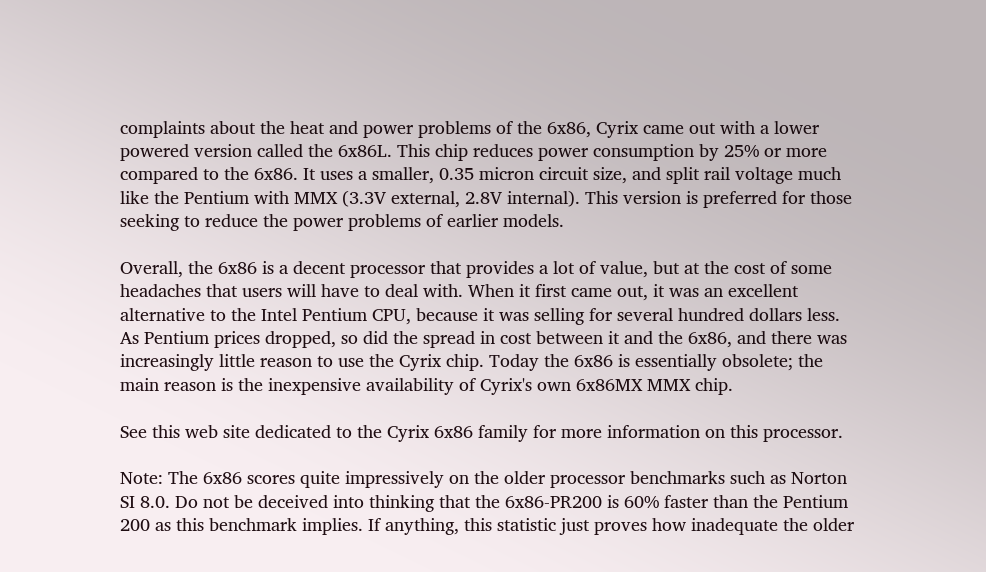complaints about the heat and power problems of the 6x86, Cyrix came out with a lower powered version called the 6x86L. This chip reduces power consumption by 25% or more compared to the 6x86. It uses a smaller, 0.35 micron circuit size, and split rail voltage much like the Pentium with MMX (3.3V external, 2.8V internal). This version is preferred for those seeking to reduce the power problems of earlier models.

Overall, the 6x86 is a decent processor that provides a lot of value, but at the cost of some headaches that users will have to deal with. When it first came out, it was an excellent alternative to the Intel Pentium CPU, because it was selling for several hundred dollars less. As Pentium prices dropped, so did the spread in cost between it and the 6x86, and there was increasingly little reason to use the Cyrix chip. Today the 6x86 is essentially obsolete; the main reason is the inexpensive availability of Cyrix's own 6x86MX MMX chip.

See this web site dedicated to the Cyrix 6x86 family for more information on this processor.

Note: The 6x86 scores quite impressively on the older processor benchmarks such as Norton SI 8.0. Do not be deceived into thinking that the 6x86-PR200 is 60% faster than the Pentium 200 as this benchmark implies. If anything, this statistic just proves how inadequate the older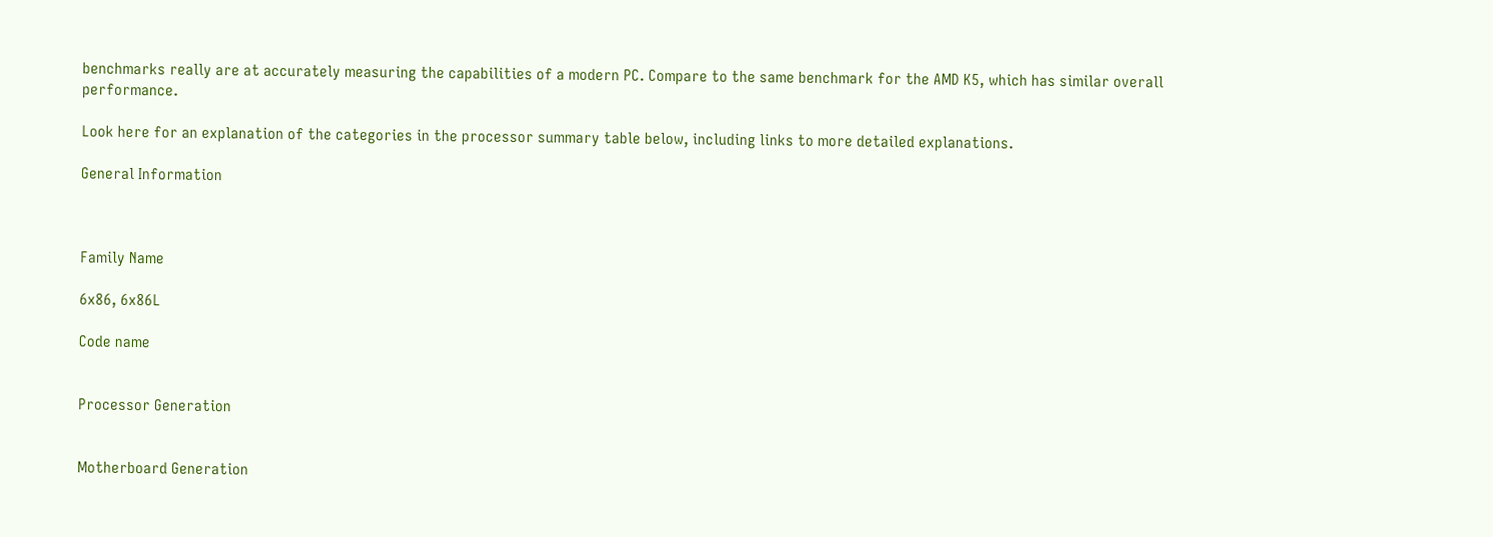benchmarks really are at accurately measuring the capabilities of a modern PC. Compare to the same benchmark for the AMD K5, which has similar overall performance.

Look here for an explanation of the categories in the processor summary table below, including links to more detailed explanations.

General Information



Family Name

6x86, 6x86L

Code name


Processor Generation


Motherboard Generation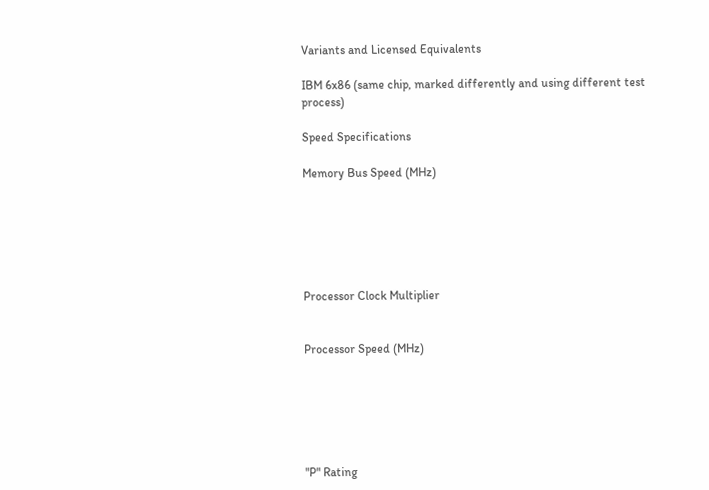Variants and Licensed Equivalents

IBM 6x86 (same chip, marked differently and using different test process)

Speed Specifications

Memory Bus Speed (MHz)






Processor Clock Multiplier


Processor Speed (MHz)






"P" Rating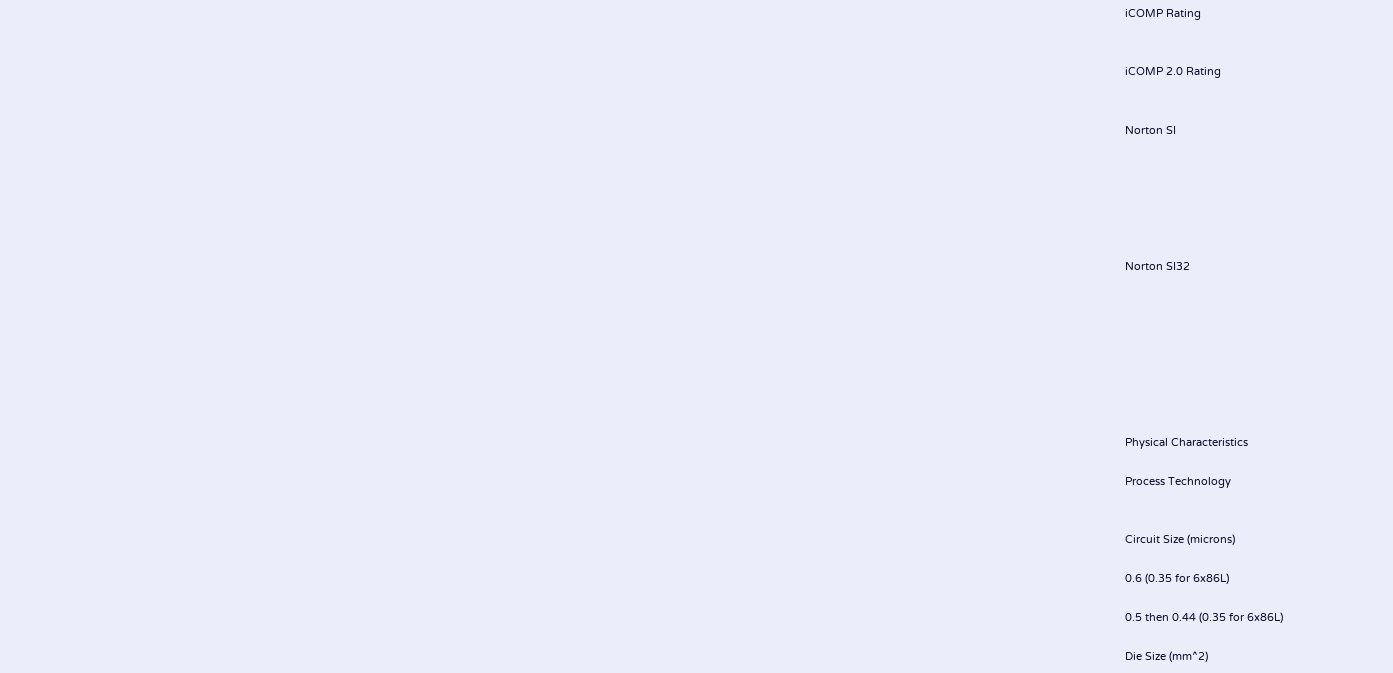iCOMP Rating


iCOMP 2.0 Rating


Norton SI






Norton SI32








Physical Characteristics

Process Technology


Circuit Size (microns)

0.6 (0.35 for 6x86L)

0.5 then 0.44 (0.35 for 6x86L)

Die Size (mm^2)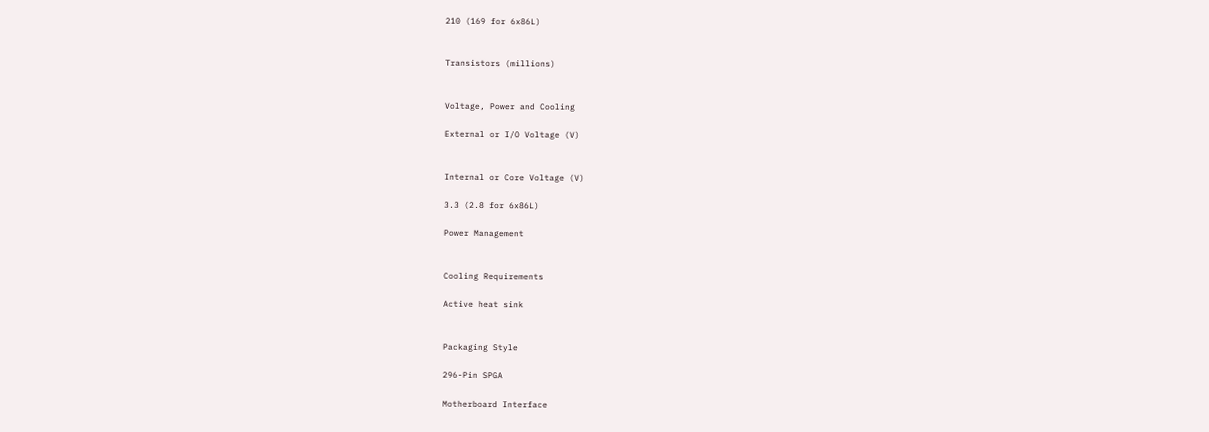210 (169 for 6x86L)


Transistors (millions)


Voltage, Power and Cooling

External or I/O Voltage (V)


Internal or Core Voltage (V)

3.3 (2.8 for 6x86L)

Power Management


Cooling Requirements

Active heat sink


Packaging Style

296-Pin SPGA

Motherboard Interface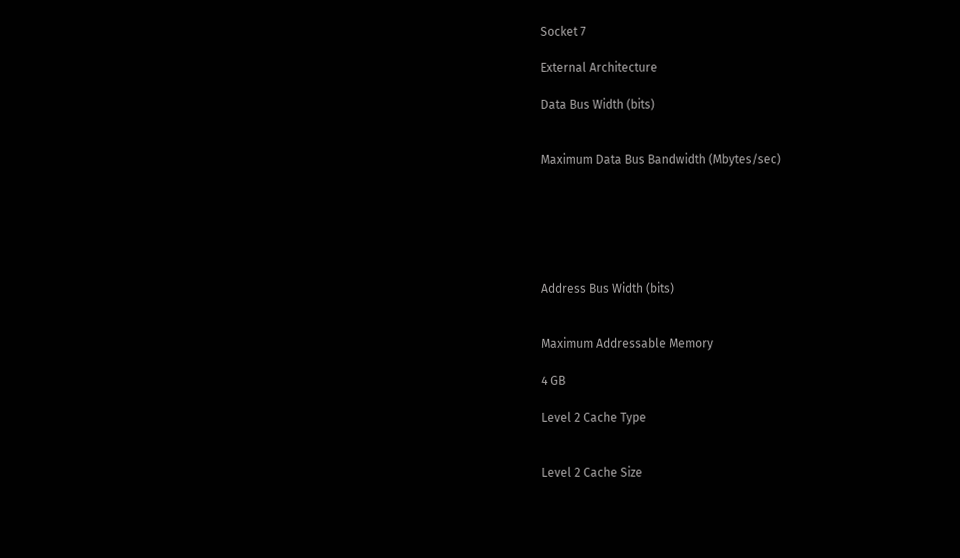Socket 7

External Architecture

Data Bus Width (bits)


Maximum Data Bus Bandwidth (Mbytes/sec)






Address Bus Width (bits)


Maximum Addressable Memory

4 GB

Level 2 Cache Type


Level 2 Cache Size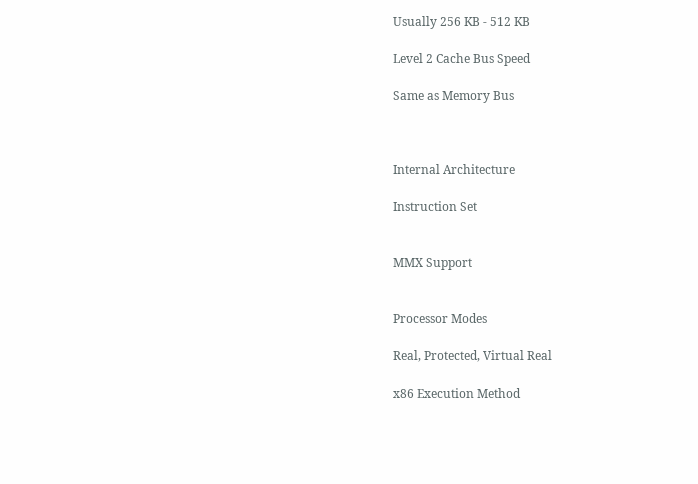Usually 256 KB - 512 KB

Level 2 Cache Bus Speed

Same as Memory Bus



Internal Architecture

Instruction Set


MMX Support


Processor Modes

Real, Protected, Virtual Real

x86 Execution Method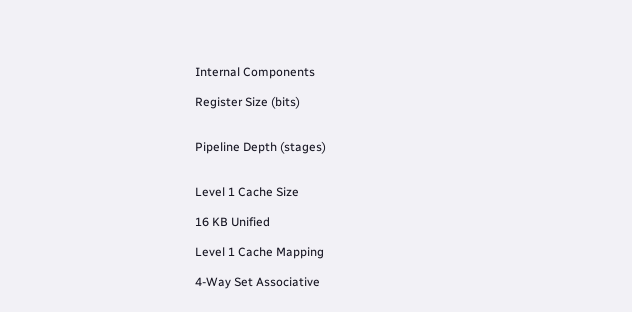Internal Components

Register Size (bits)


Pipeline Depth (stages)


Level 1 Cache Size

16 KB Unified

Level 1 Cache Mapping

4-Way Set Associative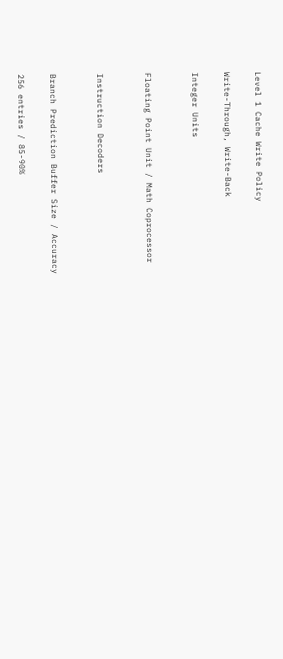Level 1 Cache Write Policy

Write-Through, Write-Back

Integer Units


Floating Point Unit / Math Coprocessor


Instruction Decoders


Branch Prediction Buffer Size / Accuracy

256 entries / 85-90%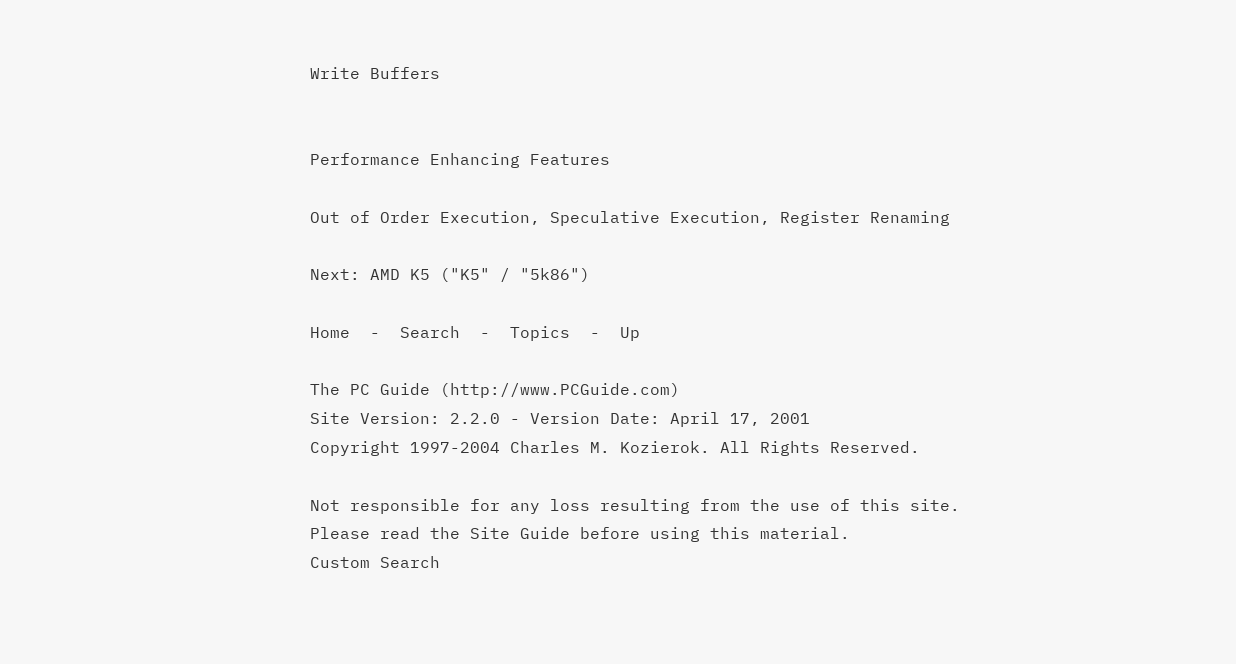Write Buffers


Performance Enhancing Features

Out of Order Execution, Speculative Execution, Register Renaming

Next: AMD K5 ("K5" / "5k86")

Home  -  Search  -  Topics  -  Up

The PC Guide (http://www.PCGuide.com)
Site Version: 2.2.0 - Version Date: April 17, 2001
Copyright 1997-2004 Charles M. Kozierok. All Rights Reserved.

Not responsible for any loss resulting from the use of this site.
Please read the Site Guide before using this material.
Custom Search